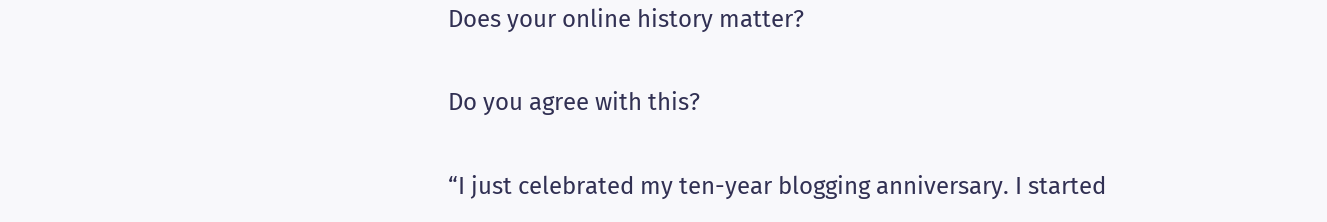Does your online history matter?

Do you agree with this?

“I just celebrated my ten-year blogging anniversary. I started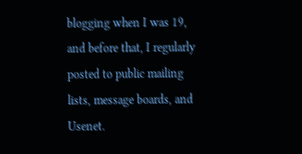blogging when I was 19, and before that, I regularly posted to public mailing lists, message boards, and Usenet.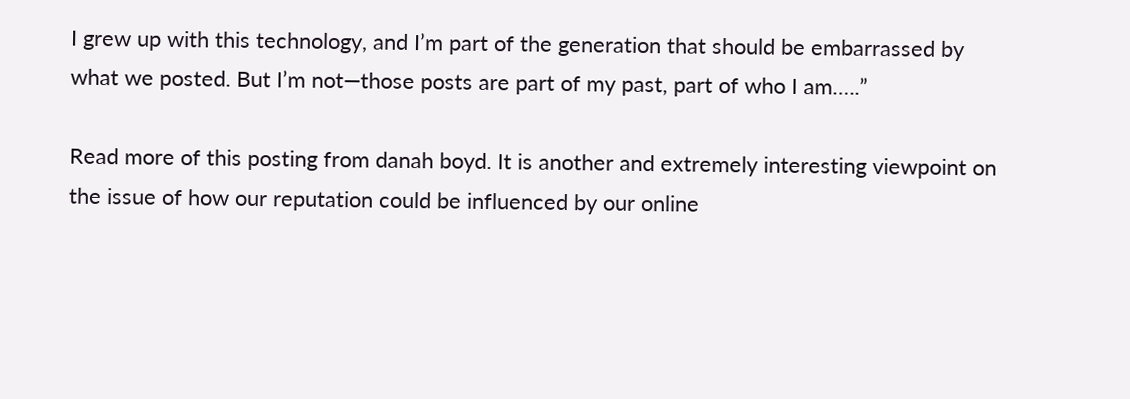I grew up with this technology, and I’m part of the generation that should be embarrassed by what we posted. But I’m not—those posts are part of my past, part of who I am…..”

Read more of this posting from danah boyd. It is another and extremely interesting viewpoint on the issue of how our reputation could be influenced by our online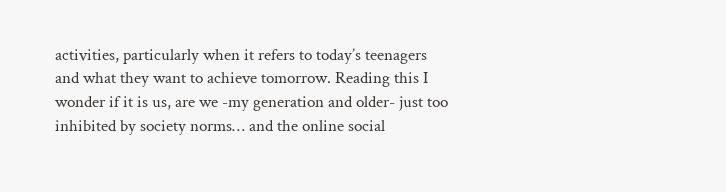activities, particularly when it refers to today’s teenagers and what they want to achieve tomorrow. Reading this I wonder if it is us, are we -my generation and older- just too inhibited by society norms… and the online social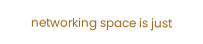networking space is just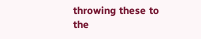throwing these to the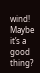wind! Maybe it’s a good thing?